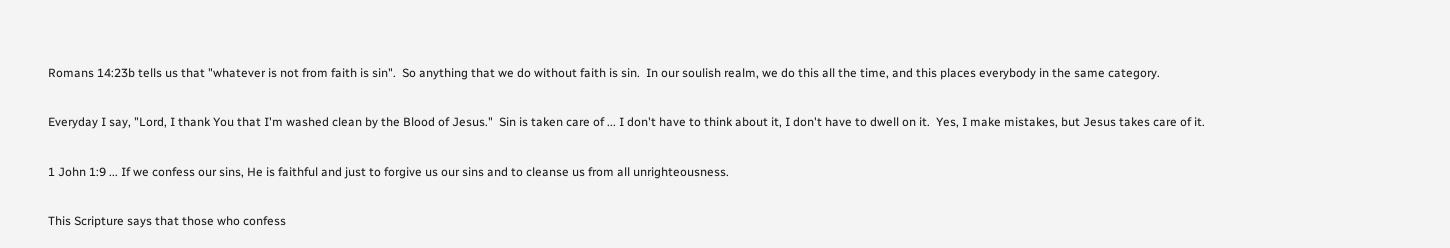Romans 14:23b tells us that "whatever is not from faith is sin".  So anything that we do without faith is sin.  In our soulish realm, we do this all the time, and this places everybody in the same category.

Everyday I say, "Lord, I thank You that I'm washed clean by the Blood of Jesus."  Sin is taken care of ... I don't have to think about it, I don't have to dwell on it.  Yes, I make mistakes, but Jesus takes care of it.

1 John 1:9 ... If we confess our sins, He is faithful and just to forgive us our sins and to cleanse us from all unrighteousness.

This Scripture says that those who confess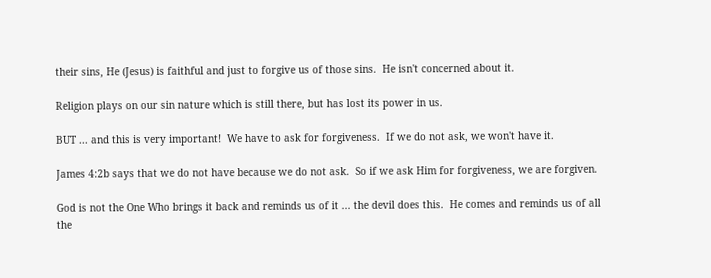their sins, He (Jesus) is faithful and just to forgive us of those sins.  He isn't concerned about it.

Religion plays on our sin nature which is still there, but has lost its power in us.

BUT ... and this is very important!  We have to ask for forgiveness.  If we do not ask, we won't have it.

James 4:2b says that we do not have because we do not ask.  So if we ask Him for forgiveness, we are forgiven.

God is not the One Who brings it back and reminds us of it ... the devil does this.  He comes and reminds us of all the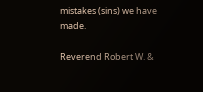mistakes (sins) we have made.

Reverend Robert W. &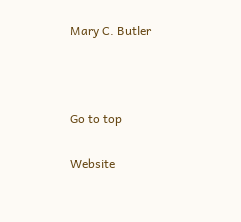Mary C. Butler



Go to top

Website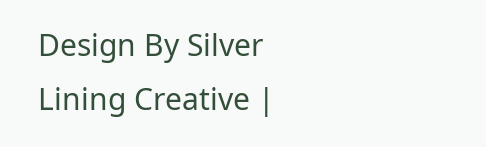Design By Silver Lining Creative |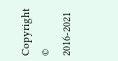Copyright © 2016-2021